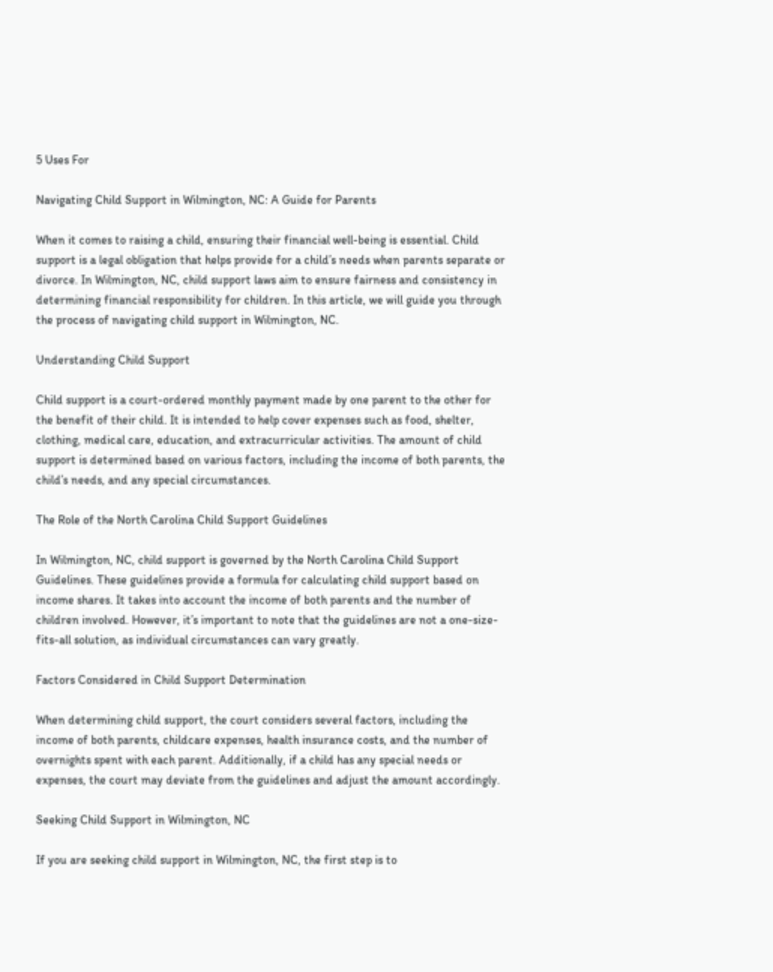5 Uses For

Navigating Child Support in Wilmington, NC: A Guide for Parents

When it comes to raising a child, ensuring their financial well-being is essential. Child support is a legal obligation that helps provide for a child’s needs when parents separate or divorce. In Wilmington, NC, child support laws aim to ensure fairness and consistency in determining financial responsibility for children. In this article, we will guide you through the process of navigating child support in Wilmington, NC.

Understanding Child Support

Child support is a court-ordered monthly payment made by one parent to the other for the benefit of their child. It is intended to help cover expenses such as food, shelter, clothing, medical care, education, and extracurricular activities. The amount of child support is determined based on various factors, including the income of both parents, the child’s needs, and any special circumstances.

The Role of the North Carolina Child Support Guidelines

In Wilmington, NC, child support is governed by the North Carolina Child Support Guidelines. These guidelines provide a formula for calculating child support based on income shares. It takes into account the income of both parents and the number of children involved. However, it’s important to note that the guidelines are not a one-size-fits-all solution, as individual circumstances can vary greatly.

Factors Considered in Child Support Determination

When determining child support, the court considers several factors, including the income of both parents, childcare expenses, health insurance costs, and the number of overnights spent with each parent. Additionally, if a child has any special needs or expenses, the court may deviate from the guidelines and adjust the amount accordingly.

Seeking Child Support in Wilmington, NC

If you are seeking child support in Wilmington, NC, the first step is to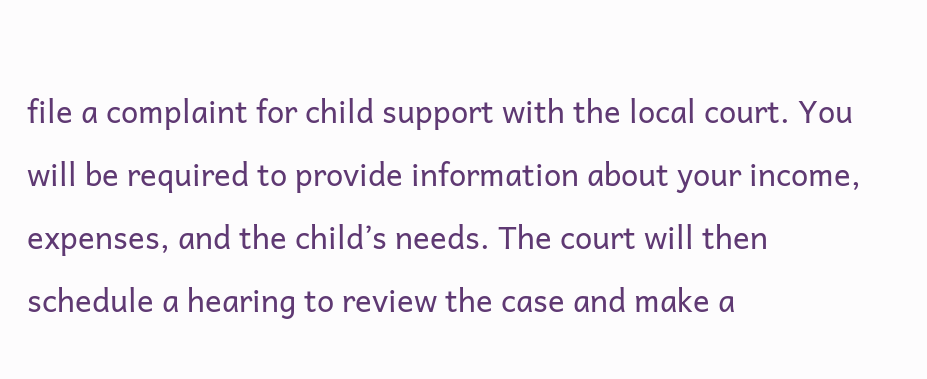file a complaint for child support with the local court. You will be required to provide information about your income, expenses, and the child’s needs. The court will then schedule a hearing to review the case and make a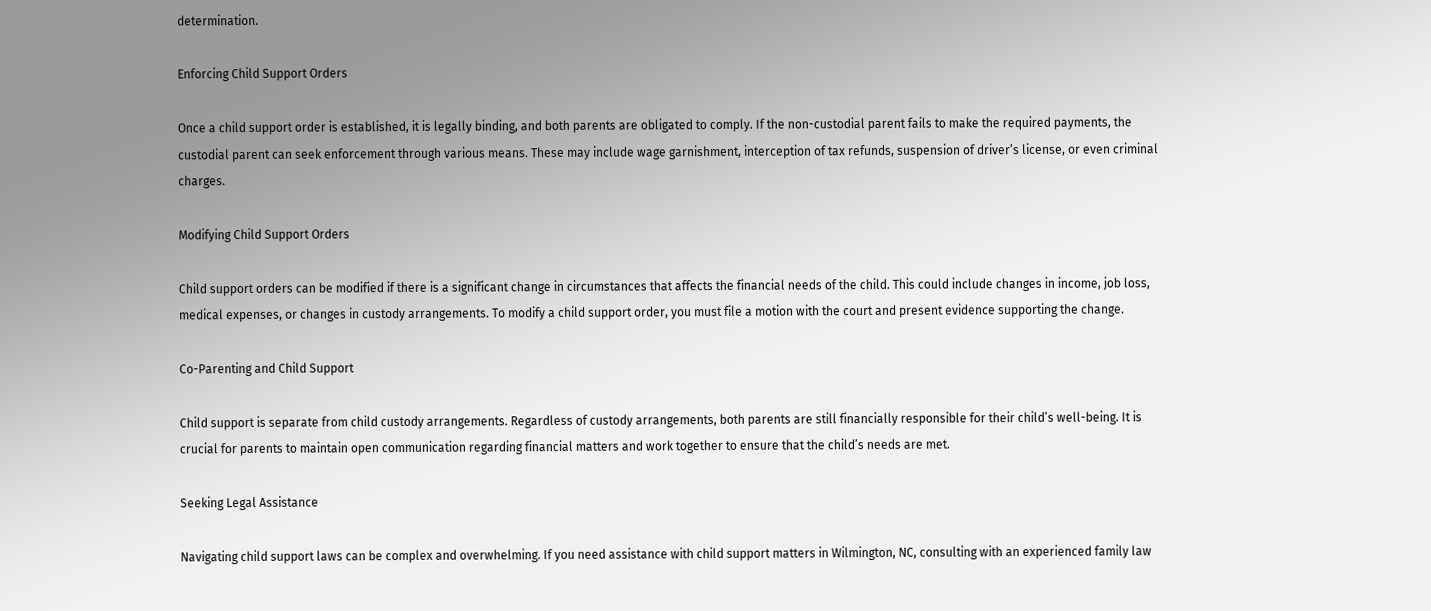determination.

Enforcing Child Support Orders

Once a child support order is established, it is legally binding, and both parents are obligated to comply. If the non-custodial parent fails to make the required payments, the custodial parent can seek enforcement through various means. These may include wage garnishment, interception of tax refunds, suspension of driver’s license, or even criminal charges.

Modifying Child Support Orders

Child support orders can be modified if there is a significant change in circumstances that affects the financial needs of the child. This could include changes in income, job loss, medical expenses, or changes in custody arrangements. To modify a child support order, you must file a motion with the court and present evidence supporting the change.

Co-Parenting and Child Support

Child support is separate from child custody arrangements. Regardless of custody arrangements, both parents are still financially responsible for their child’s well-being. It is crucial for parents to maintain open communication regarding financial matters and work together to ensure that the child’s needs are met.

Seeking Legal Assistance

Navigating child support laws can be complex and overwhelming. If you need assistance with child support matters in Wilmington, NC, consulting with an experienced family law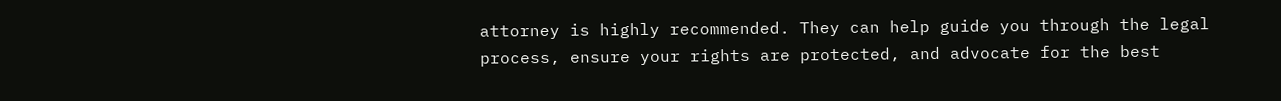attorney is highly recommended. They can help guide you through the legal process, ensure your rights are protected, and advocate for the best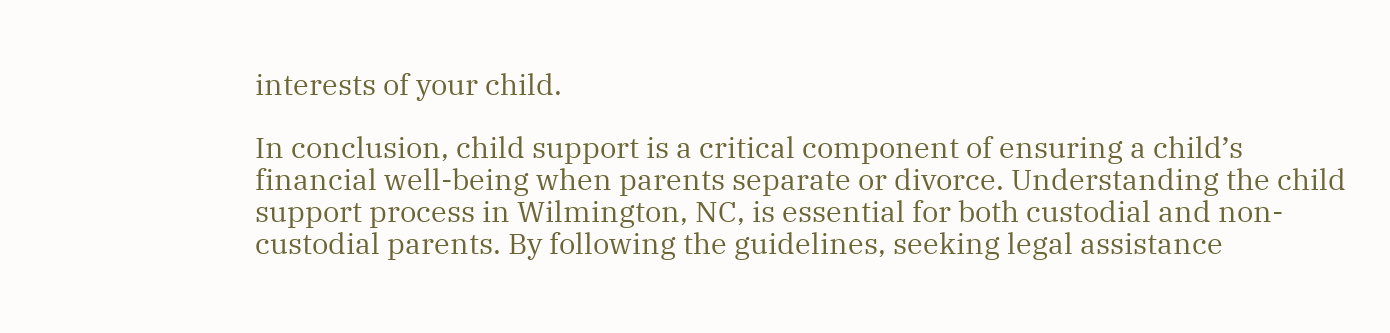interests of your child.

In conclusion, child support is a critical component of ensuring a child’s financial well-being when parents separate or divorce. Understanding the child support process in Wilmington, NC, is essential for both custodial and non-custodial parents. By following the guidelines, seeking legal assistance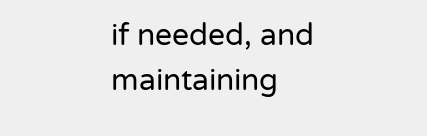if needed, and maintaining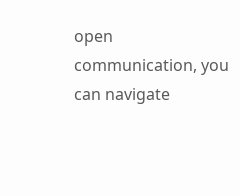open communication, you can navigate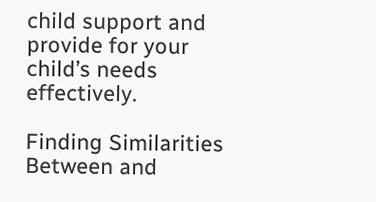child support and provide for your child’s needs effectively.

Finding Similarities Between and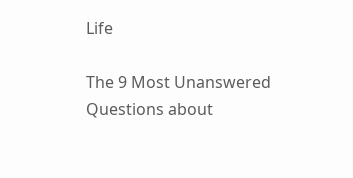Life

The 9 Most Unanswered Questions about